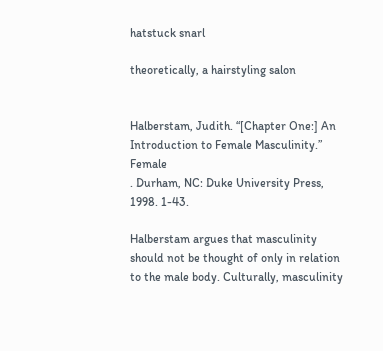hatstuck snarl

theoretically, a hairstyling salon


Halberstam, Judith. “[Chapter One:] An Introduction to Female Masculinity.” Female
. Durham, NC: Duke University Press, 1998. 1-43.

Halberstam argues that masculinity should not be thought of only in relation to the male body. Culturally, masculinity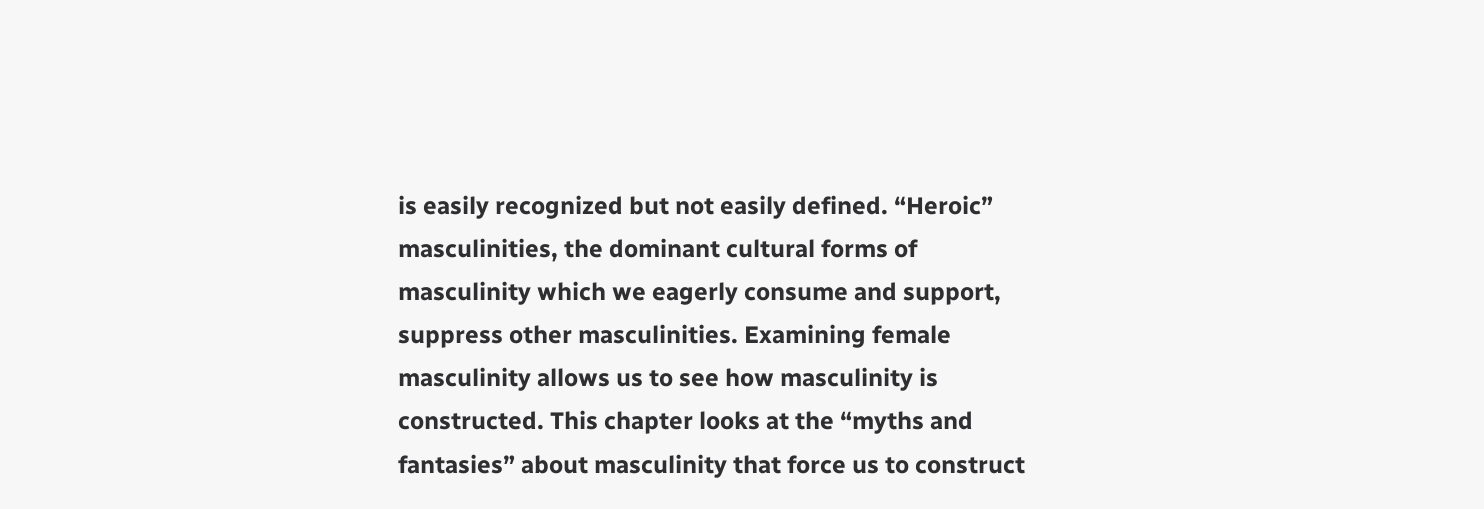is easily recognized but not easily defined. “Heroic” masculinities, the dominant cultural forms of masculinity which we eagerly consume and support, suppress other masculinities. Examining female masculinity allows us to see how masculinity is constructed. This chapter looks at the “myths and fantasies” about masculinity that force us to construct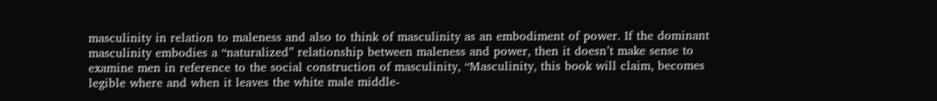masculinity in relation to maleness and also to think of masculinity as an embodiment of power. If the dominant masculinity embodies a “naturalized” relationship between maleness and power, then it doesn’t make sense to examine men in reference to the social construction of masculinity, “Masculinity, this book will claim, becomes legible where and when it leaves the white male middle-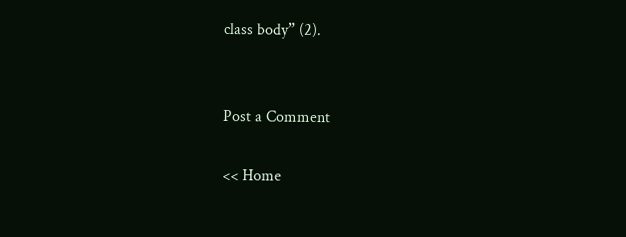class body” (2).


Post a Comment

<< Home